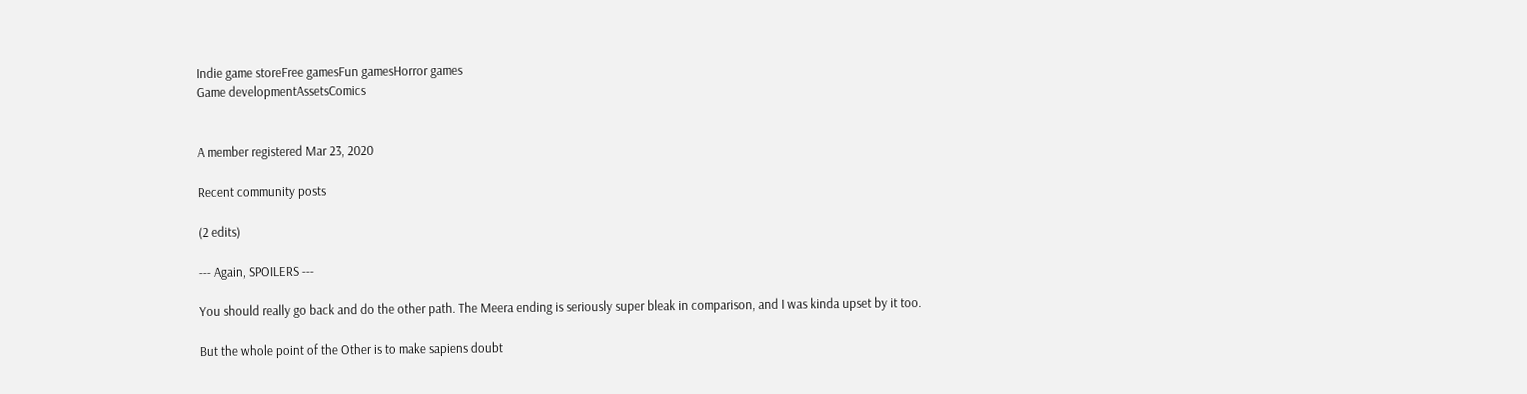Indie game storeFree gamesFun gamesHorror games
Game developmentAssetsComics


A member registered Mar 23, 2020

Recent community posts

(2 edits)

--- Again, SPOILERS ---

You should really go back and do the other path. The Meera ending is seriously super bleak in comparison, and I was kinda upset by it too.

But the whole point of the Other is to make sapiens doubt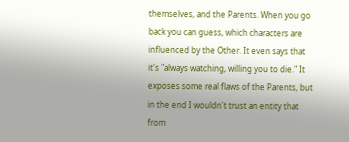themselves, and the Parents. When you go back you can guess, which characters are influenced by the Other. It even says that it's "always watching, willing you to die." It exposes some real flaws of the Parents, but in the end I wouldn't trust an entity that from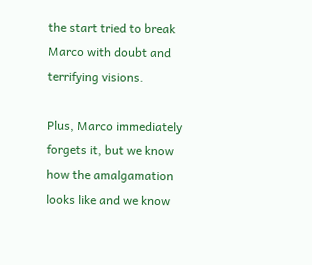the start tried to break Marco with doubt and terrifying visions.

Plus, Marco immediately forgets it, but we know how the amalgamation looks like and we know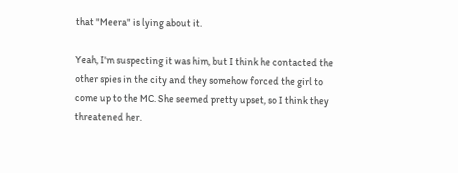that "Meera" is lying about it.

Yeah, I'm suspecting it was him, but I think he contacted the other spies in the city and they somehow forced the girl to come up to the MC. She seemed pretty upset, so I think they threatened her.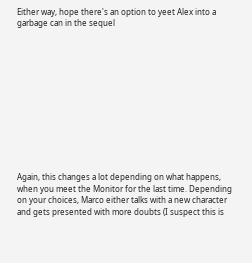Either way, hope there's an option to yeet Alex into a garbage can in the sequel












Again, this changes a lot depending on what happens, when you meet the Monitor for the last time. Depending on your choices, Marco either talks with a new character and gets presented with more doubts (I suspect this is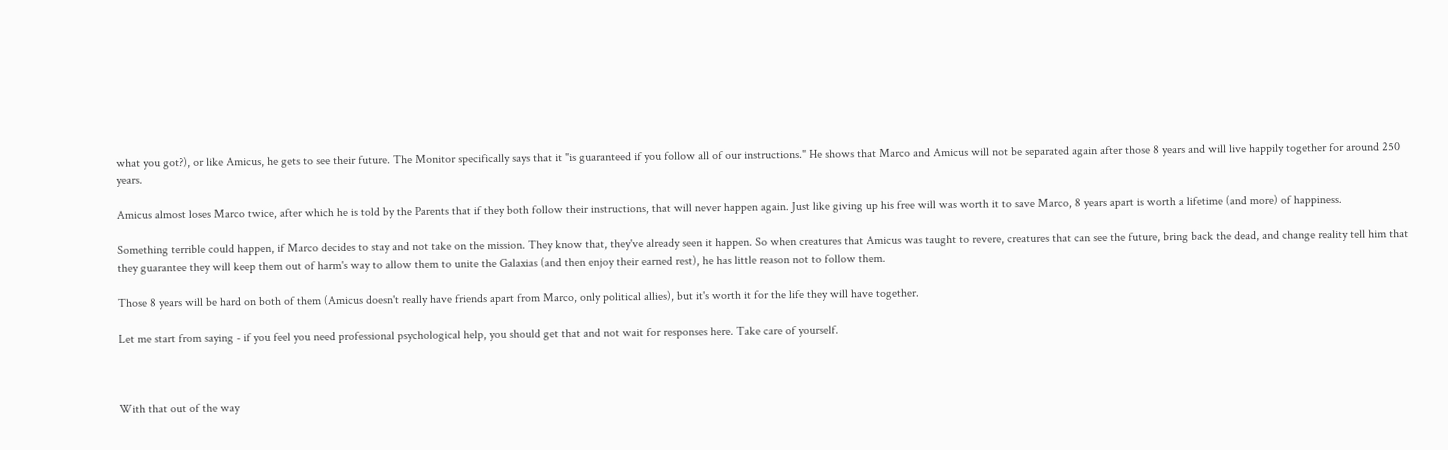what you got?), or like Amicus, he gets to see their future. The Monitor specifically says that it "is guaranteed if you follow all of our instructions." He shows that Marco and Amicus will not be separated again after those 8 years and will live happily together for around 250 years.

Amicus almost loses Marco twice, after which he is told by the Parents that if they both follow their instructions, that will never happen again. Just like giving up his free will was worth it to save Marco, 8 years apart is worth a lifetime (and more) of happiness.

Something terrible could happen, if Marco decides to stay and not take on the mission. They know that, they've already seen it happen. So when creatures that Amicus was taught to revere, creatures that can see the future, bring back the dead, and change reality tell him that they guarantee they will keep them out of harm's way to allow them to unite the Galaxias (and then enjoy their earned rest), he has little reason not to follow them.

Those 8 years will be hard on both of them (Amicus doesn't really have friends apart from Marco, only political allies), but it's worth it for the life they will have together.

Let me start from saying - if you feel you need professional psychological help, you should get that and not wait for responses here. Take care of yourself.



With that out of the way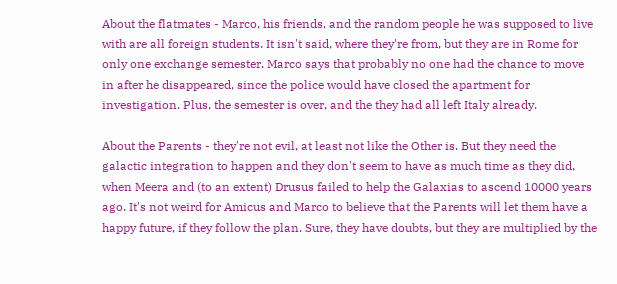About the flatmates - Marco, his friends, and the random people he was supposed to live with are all foreign students. It isn't said, where they're from, but they are in Rome for only one exchange semester. Marco says that probably no one had the chance to move in after he disappeared, since the police would have closed the apartment for investigation. Plus, the semester is over, and the they had all left Italy already.

About the Parents - they're not evil, at least not like the Other is. But they need the galactic integration to happen and they don't seem to have as much time as they did, when Meera and (to an extent) Drusus failed to help the Galaxias to ascend 10000 years ago. It's not weird for Amicus and Marco to believe that the Parents will let them have a happy future, if they follow the plan. Sure, they have doubts, but they are multiplied by the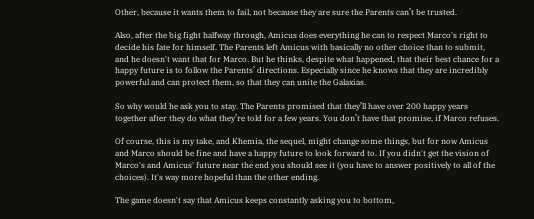Other, because it wants them to fail, not because they are sure the Parents can’t be trusted.

Also, after the big fight halfway through, Amicus does everything he can to respect Marco's right to decide his fate for himself. The Parents left Amicus with basically no other choice than to submit, and he doesn't want that for Marco. But he thinks, despite what happened, that their best chance for a happy future is to follow the Parents’ directions. Especially since he knows that they are incredibly powerful and can protect them, so that they can unite the Galaxias.

So why would he ask you to stay. The Parents promised that they’ll have over 200 happy years together after they do what they’re told for a few years. You don’t have that promise, if Marco refuses.

Of course, this is my take, and Khemia, the sequel, might change some things, but for now Amicus and Marco should be fine and have a happy future to look forward to. If you didn't get the vision of Marco's and Amicus' future near the end you should see it (you have to answer positively to all of the choices). It's way more hopeful than the other ending.

The game doesn't say that Amicus keeps constantly asking you to bottom,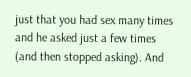just that you had sex many times and he asked just a few times (and then stopped asking). And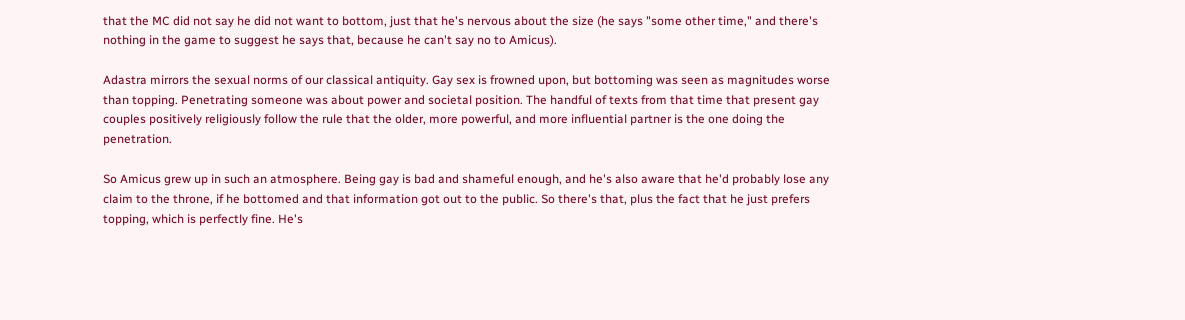that the MC did not say he did not want to bottom, just that he's nervous about the size (he says "some other time," and there's nothing in the game to suggest he says that, because he can't say no to Amicus).

Adastra mirrors the sexual norms of our classical antiquity. Gay sex is frowned upon, but bottoming was seen as magnitudes worse than topping. Penetrating someone was about power and societal position. The handful of texts from that time that present gay couples positively religiously follow the rule that the older, more powerful, and more influential partner is the one doing the penetration.

So Amicus grew up in such an atmosphere. Being gay is bad and shameful enough, and he's also aware that he'd probably lose any claim to the throne, if he bottomed and that information got out to the public. So there's that, plus the fact that he just prefers topping, which is perfectly fine. He's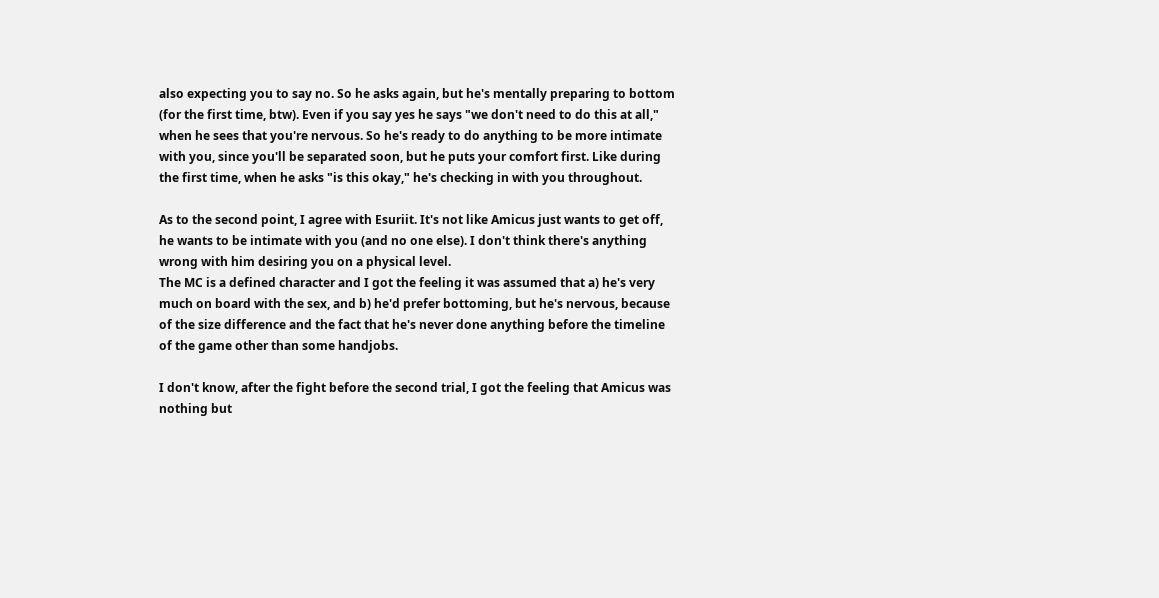also expecting you to say no. So he asks again, but he's mentally preparing to bottom (for the first time, btw). Even if you say yes he says "we don't need to do this at all," when he sees that you're nervous. So he's ready to do anything to be more intimate with you, since you'll be separated soon, but he puts your comfort first. Like during the first time, when he asks "is this okay," he's checking in with you throughout.

As to the second point, I agree with Esuriit. It's not like Amicus just wants to get off, he wants to be intimate with you (and no one else). I don't think there's anything wrong with him desiring you on a physical level.
The MC is a defined character and I got the feeling it was assumed that a) he's very much on board with the sex, and b) he'd prefer bottoming, but he's nervous, because of the size difference and the fact that he's never done anything before the timeline of the game other than some handjobs.

I don't know, after the fight before the second trial, I got the feeling that Amicus was nothing but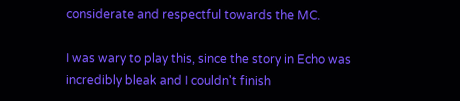considerate and respectful towards the MC.

I was wary to play this, since the story in Echo was incredibly bleak and I couldn't finish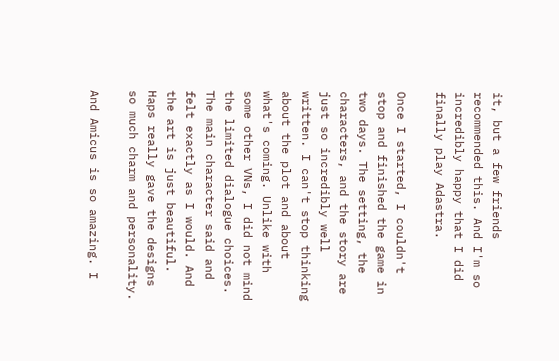it, but a few friends recommended this. And I'm so incredibly happy that I did finally play Adastra.

Once I started, I couldn't stop and finished the game in two days. The setting, the characters, and the story are just so incredibly well written. I can't stop thinking about the plot and about what's coming. Unlike with some other VNs, I did not mind the limited dialogue choices. The main character said and felt exactly as I would. And the art is just beautiful. Haps really gave the designs so much charm and personality.

And Amicus is so amazing. I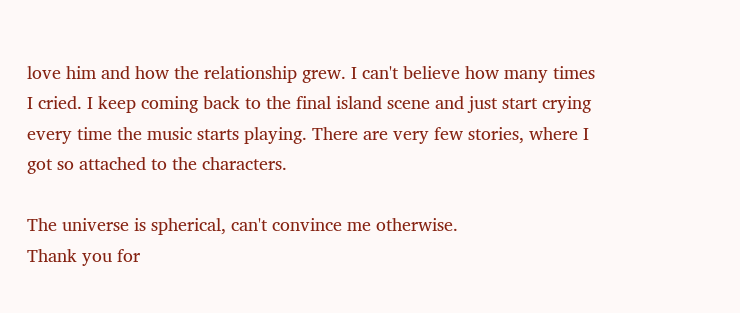love him and how the relationship grew. I can't believe how many times I cried. I keep coming back to the final island scene and just start crying every time the music starts playing. There are very few stories, where I got so attached to the characters.

The universe is spherical, can't convince me otherwise.
Thank you for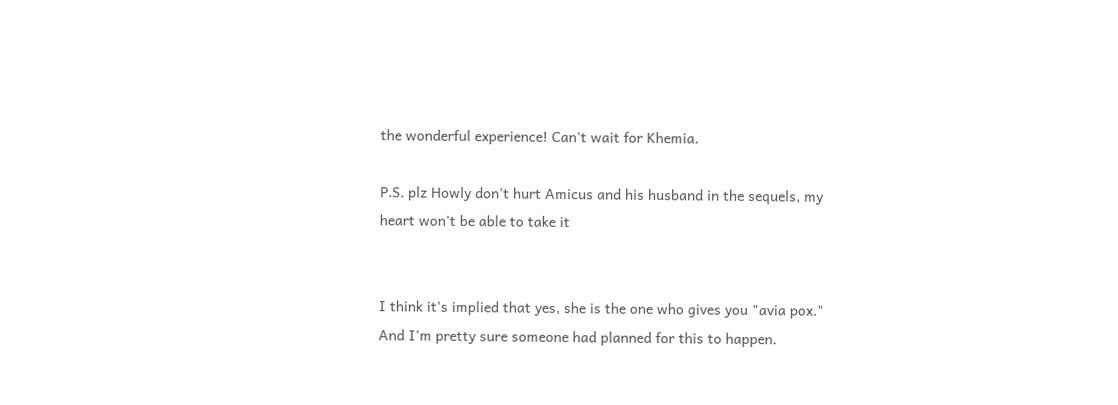the wonderful experience! Can't wait for Khemia.

P.S. plz Howly don't hurt Amicus and his husband in the sequels, my heart won't be able to take it


I think it's implied that yes, she is the one who gives you "avia pox." And I'm pretty sure someone had planned for this to happen.